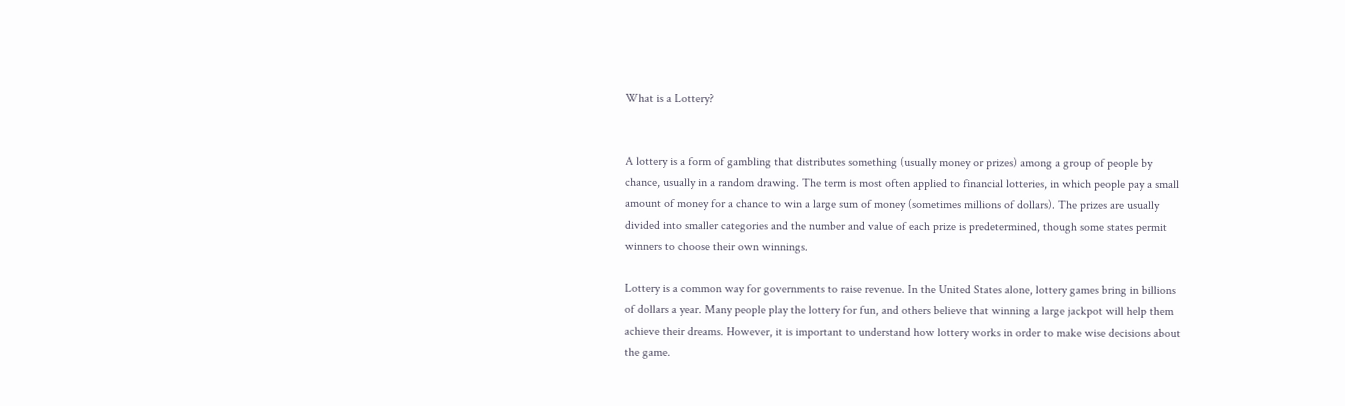What is a Lottery?


A lottery is a form of gambling that distributes something (usually money or prizes) among a group of people by chance, usually in a random drawing. The term is most often applied to financial lotteries, in which people pay a small amount of money for a chance to win a large sum of money (sometimes millions of dollars). The prizes are usually divided into smaller categories and the number and value of each prize is predetermined, though some states permit winners to choose their own winnings.

Lottery is a common way for governments to raise revenue. In the United States alone, lottery games bring in billions of dollars a year. Many people play the lottery for fun, and others believe that winning a large jackpot will help them achieve their dreams. However, it is important to understand how lottery works in order to make wise decisions about the game.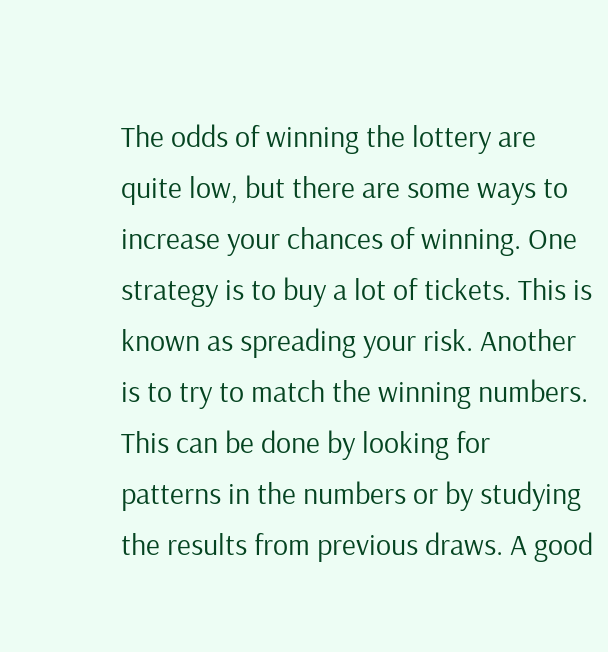The odds of winning the lottery are quite low, but there are some ways to increase your chances of winning. One strategy is to buy a lot of tickets. This is known as spreading your risk. Another is to try to match the winning numbers. This can be done by looking for patterns in the numbers or by studying the results from previous draws. A good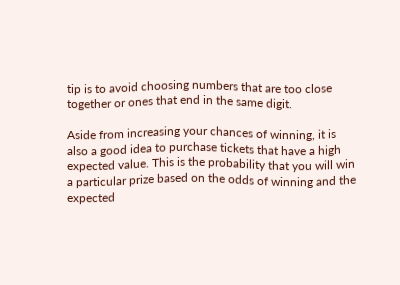tip is to avoid choosing numbers that are too close together or ones that end in the same digit.

Aside from increasing your chances of winning, it is also a good idea to purchase tickets that have a high expected value. This is the probability that you will win a particular prize based on the odds of winning and the expected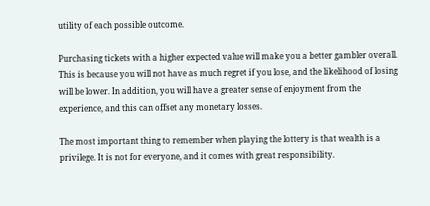utility of each possible outcome.

Purchasing tickets with a higher expected value will make you a better gambler overall. This is because you will not have as much regret if you lose, and the likelihood of losing will be lower. In addition, you will have a greater sense of enjoyment from the experience, and this can offset any monetary losses.

The most important thing to remember when playing the lottery is that wealth is a privilege. It is not for everyone, and it comes with great responsibility.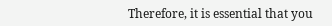Therefore, it is essential that you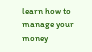learn how to manage your money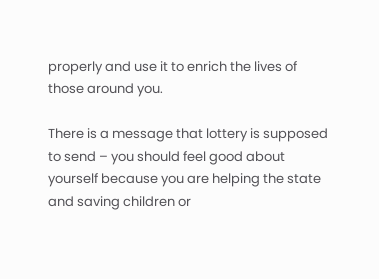properly and use it to enrich the lives of those around you.

There is a message that lottery is supposed to send – you should feel good about yourself because you are helping the state and saving children or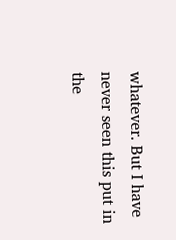whatever. But I have never seen this put in the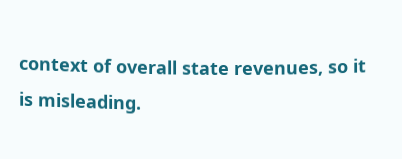context of overall state revenues, so it is misleading.